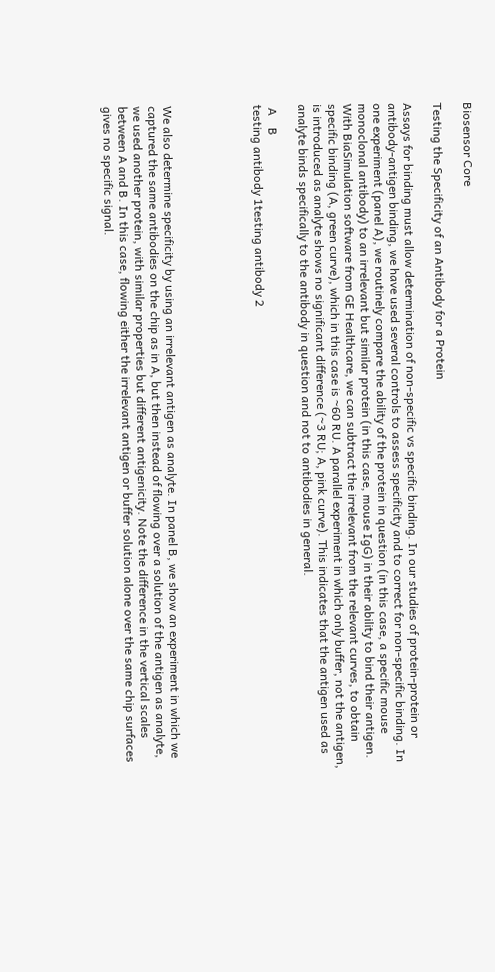Biosensor Core

Testing the Specificity of an Antibody for a Protein

Assays for binding must allow determination of non-specific vs specific binding. In our studies of protein-protein or antibody-antigen binding, we have used several controls to assess specificity and to correct for non-specific binding. In one experiment (panel A), we routinely compare the ability of the protein in question (in this case, a specific mouse monoclonal antibody) to an irrelevant but similar protein (in this case, mouse IgG) in their ability to bind their antigen. With BiaSimulation software from GE Healthcare, we can subtract the irrelevant from the relevant curves, to obtain specific binding (A, green curve), which in this case is ~60 RU. A parallel experiment in which only buffer, not the antigen, is introduced as analyte shows no significant difference (~3 RU; A, pink curve). This indicates that the antigen used as analyte binds specifically to the antibody in question and not to antibodies in general.

 A    B
testing antibody 1testing antibody 2





We also determine specificity by using an irrelevant antigen as analyte. In panel B, we show an experiment in which we captured the same antibodies on the chip as in A, but then instead of flowing over a solution of the antigen as analyte, we used another protein, with similar properties but different antigenicity. Note the difference in the vertical scales between A and B. In this case, flowing either the irrelevant antigen or buffer solution alone over the same chip surfaces gives no specific signal.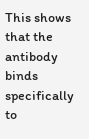This shows that the antibody binds specifically to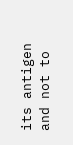its antigen and not to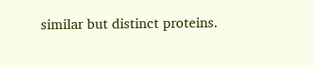similar but distinct proteins.